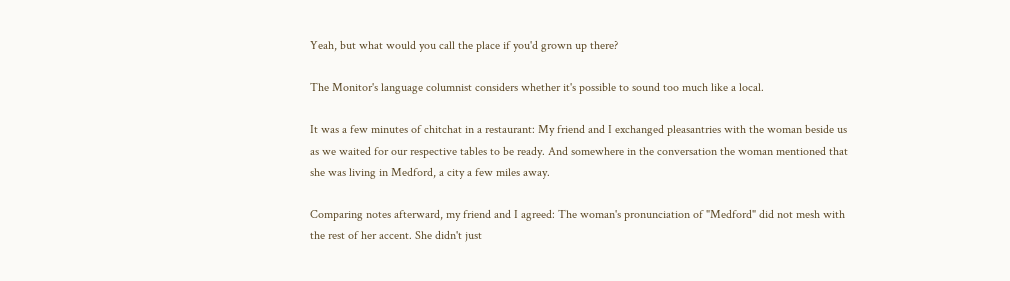Yeah, but what would you call the place if you'd grown up there?

The Monitor's language columnist considers whether it's possible to sound too much like a local.

It was a few minutes of chitchat in a restaurant: My friend and I exchanged pleasantries with the woman beside us as we waited for our respective tables to be ready. And somewhere in the conversation the woman mentioned that she was living in Medford, a city a few miles away.

Comparing notes afterward, my friend and I agreed: The woman's pronunciation of "Medford" did not mesh with the rest of her accent. She didn't just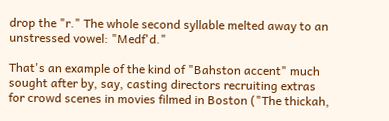drop the "r." The whole second syllable melted away to an unstressed vowel: "Medf'd."

That's an example of the kind of "Bahston accent" much sought after by, say, casting directors recruiting extras for crowd scenes in movies filmed in Boston ("The thickah,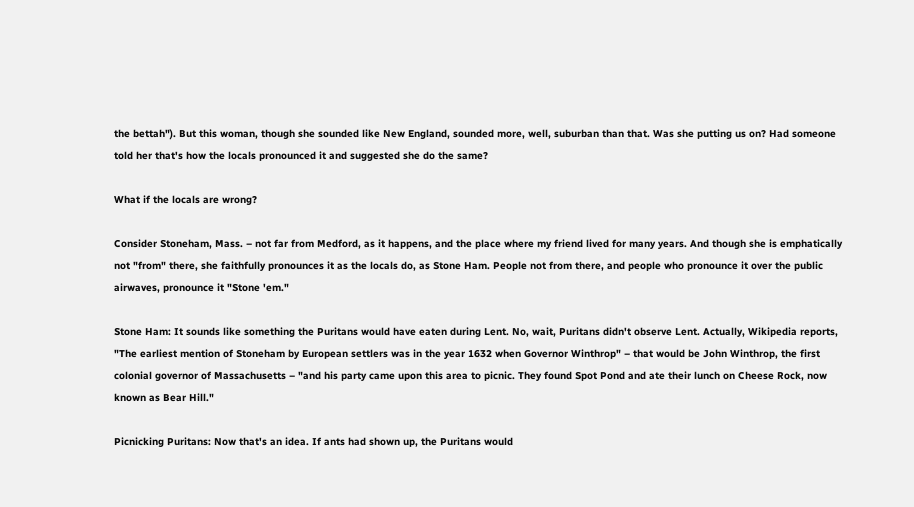the bettah"). But this woman, though she sounded like New England, sounded more, well, suburban than that. Was she putting us on? Had someone told her that's how the locals pronounced it and suggested she do the same?

What if the locals are wrong?

Consider Stoneham, Mass. – not far from Medford, as it happens, and the place where my friend lived for many years. And though she is emphatically not "from" there, she faithfully pronounces it as the locals do, as Stone Ham. People not from there, and people who pronounce it over the public airwaves, pronounce it "Stone 'em."

Stone Ham: It sounds like something the Puritans would have eaten during Lent. No, wait, Puritans didn't observe Lent. Actually, Wikipedia reports, "The earliest mention of Stoneham by European settlers was in the year 1632 when Governor Winthrop" – that would be John Winthrop, the first colonial governor of Massachusetts – "and his party came upon this area to picnic. They found Spot Pond and ate their lunch on Cheese Rock, now known as Bear Hill."

Picnicking Puritans: Now that's an idea. If ants had shown up, the Puritans would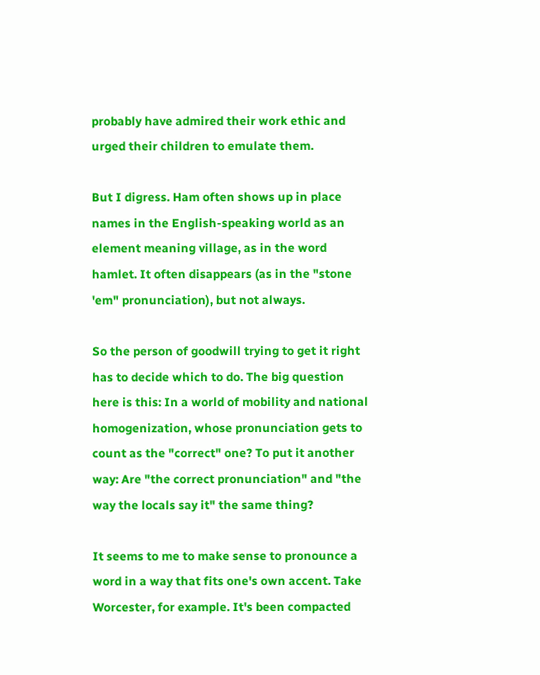probably have admired their work ethic and urged their children to emulate them.

But I digress. Ham often shows up in place names in the English-speaking world as an element meaning village, as in the word hamlet. It often disappears (as in the "stone 'em" pronunciation), but not always.

So the person of goodwill trying to get it right has to decide which to do. The big question here is this: In a world of mobility and national homogenization, whose pronunciation gets to count as the "correct" one? To put it another way: Are "the correct pronunciation" and "the way the locals say it" the same thing?

It seems to me to make sense to pronounce a word in a way that fits one's own accent. Take Worcester, for example. It's been compacted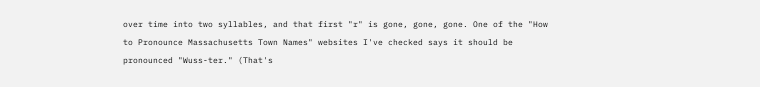over time into two syllables, and that first "r" is gone, gone, gone. One of the "How to Pronounce Massachusetts Town Names" websites I've checked says it should be pronounced "Wuss-ter." (That's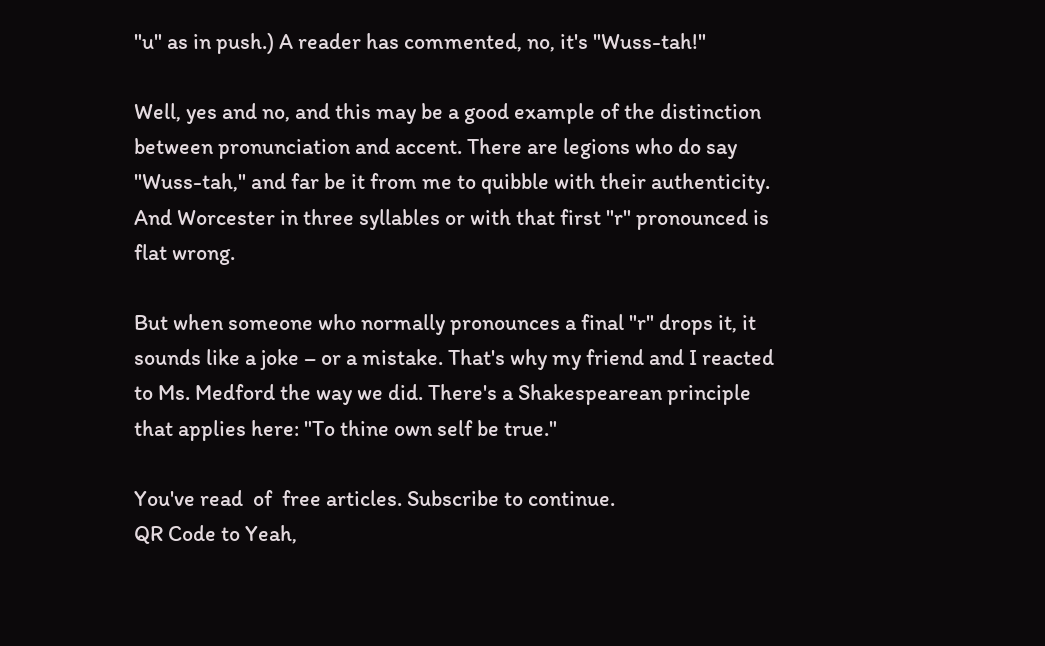"u" as in push.) A reader has commented, no, it's "Wuss-tah!"

Well, yes and no, and this may be a good example of the distinction between pronunciation and accent. There are legions who do say "Wuss-tah," and far be it from me to quibble with their authenticity. And Worcester in three syllables or with that first "r" pronounced is flat wrong.

But when someone who normally pronounces a final "r" drops it, it sounds like a joke – or a mistake. That's why my friend and I reacted to Ms. Medford the way we did. There's a Shakespearean principle that applies here: "To thine own self be true."

You've read  of  free articles. Subscribe to continue.
QR Code to Yeah,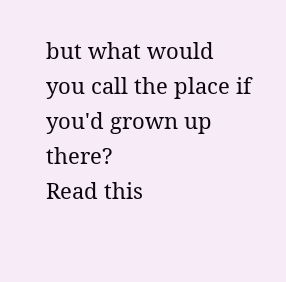but what would you call the place if you'd grown up there?
Read this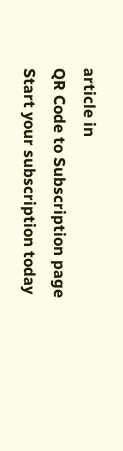article in
QR Code to Subscription page
Start your subscription today